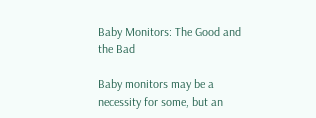Baby Monitors: The Good and the Bad

Baby monitors may be a necessity for some, but an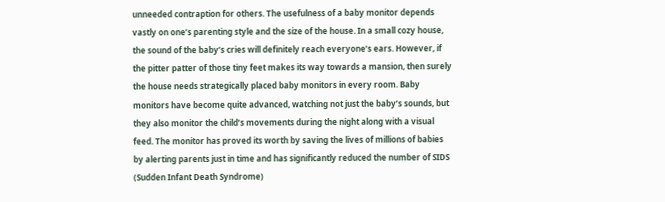unneeded contraption for others. The usefulness of a baby monitor depends vastly on one’s parenting style and the size of the house. In a small cozy house, the sound of the baby’s cries will definitely reach everyone’s ears. However, if the pitter patter of those tiny feet makes its way towards a mansion, then surely the house needs strategically placed baby monitors in every room. Baby monitors have become quite advanced, watching not just the baby’s sounds, but they also monitor the child’s movements during the night along with a visual feed. The monitor has proved its worth by saving the lives of millions of babies by alerting parents just in time and has significantly reduced the number of SIDS (Sudden Infant Death Syndrome)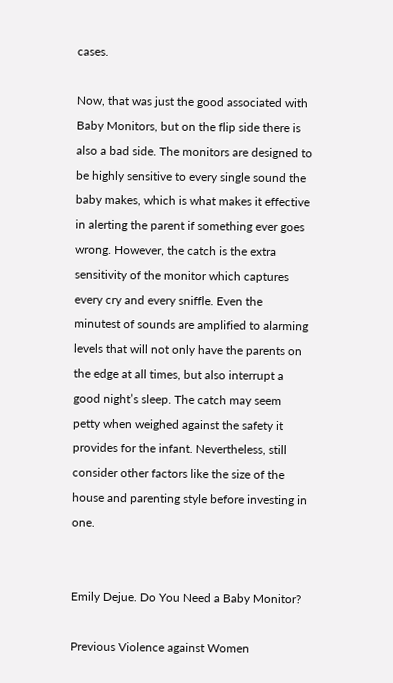cases.

Now, that was just the good associated with Baby Monitors, but on the flip side there is also a bad side. The monitors are designed to be highly sensitive to every single sound the baby makes, which is what makes it effective in alerting the parent if something ever goes wrong. However, the catch is the extra sensitivity of the monitor which captures every cry and every sniffle. Even the minutest of sounds are amplified to alarming levels that will not only have the parents on the edge at all times, but also interrupt a good night’s sleep. The catch may seem petty when weighed against the safety it provides for the infant. Nevertheless, still consider other factors like the size of the house and parenting style before investing in one.


Emily Dejue. Do You Need a Baby Monitor?

Previous Violence against Women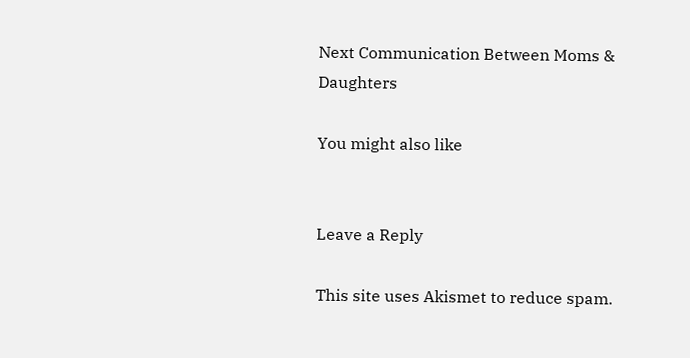Next Communication Between Moms & Daughters

You might also like


Leave a Reply

This site uses Akismet to reduce spam.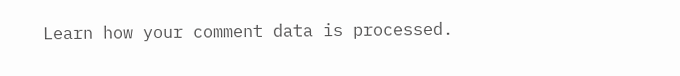Learn how your comment data is processed.